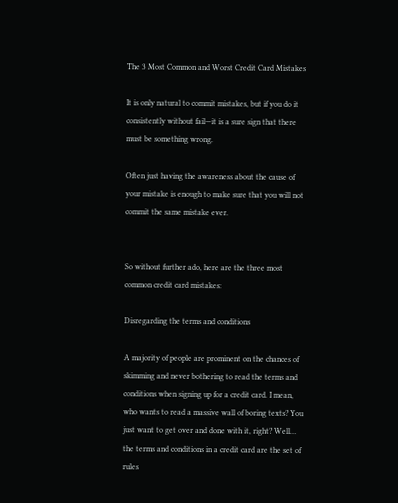The 3 Most Common and Worst Credit Card Mistakes

It is only natural to commit mistakes, but if you do it consistently without fail—it is a sure sign that there must be something wrong.

Often just having the awareness about the cause of your mistake is enough to make sure that you will not commit the same mistake ever.


So without further ado, here are the three most common credit card mistakes:

Disregarding the terms and conditions

A majority of people are prominent on the chances of skimming and never bothering to read the terms and conditions when signing up for a credit card. I mean, who wants to read a massive wall of boring texts? You just want to get over and done with it, right? Well… the terms and conditions in a credit card are the set of rules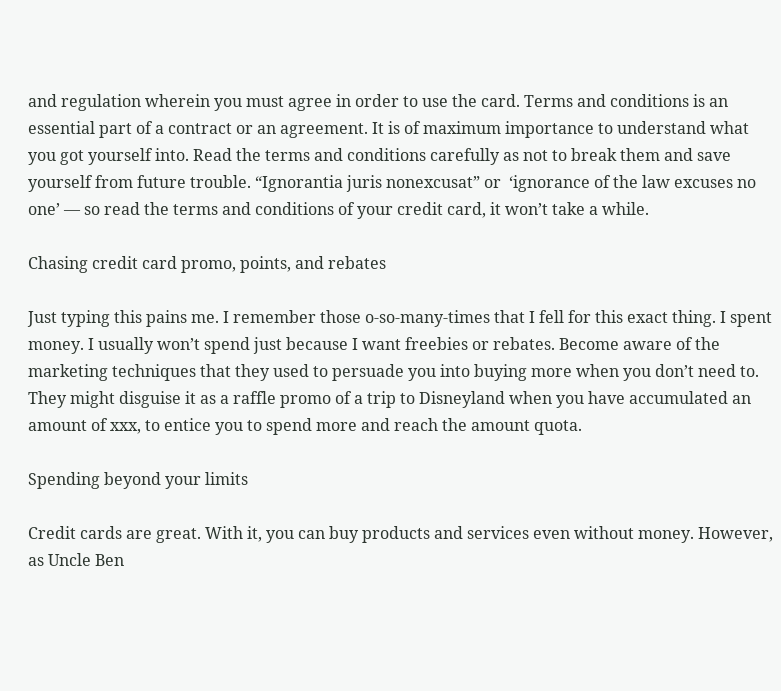and regulation wherein you must agree in order to use the card. Terms and conditions is an essential part of a contract or an agreement. It is of maximum importance to understand what you got yourself into. Read the terms and conditions carefully as not to break them and save yourself from future trouble. “Ignorantia juris nonexcusat” or  ‘ignorance of the law excuses no one’ — so read the terms and conditions of your credit card, it won’t take a while.

Chasing credit card promo, points, and rebates

Just typing this pains me. I remember those o-so-many-times that I fell for this exact thing. I spent money. I usually won’t spend just because I want freebies or rebates. Become aware of the marketing techniques that they used to persuade you into buying more when you don’t need to. They might disguise it as a raffle promo of a trip to Disneyland when you have accumulated an amount of xxx, to entice you to spend more and reach the amount quota.

Spending beyond your limits

Credit cards are great. With it, you can buy products and services even without money. However, as Uncle Ben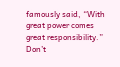famously said, “With great power comes great responsibility.” Don’t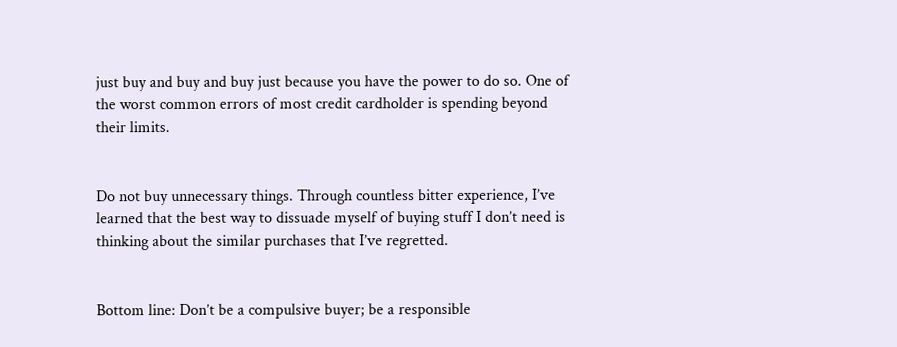just buy and buy and buy just because you have the power to do so. One of the worst common errors of most credit cardholder is spending beyond their limits.


Do not buy unnecessary things. Through countless bitter experience, I’ve learned that the best way to dissuade myself of buying stuff I don’t need is thinking about the similar purchases that I’ve regretted.


Bottom line: Don’t be a compulsive buyer; be a responsible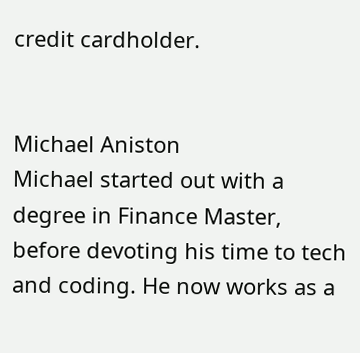credit cardholder.


Michael Aniston
Michael started out with a degree in Finance Master, before devoting his time to tech and coding. He now works as a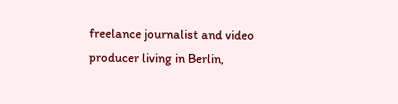freelance journalist and video producer living in Berlin,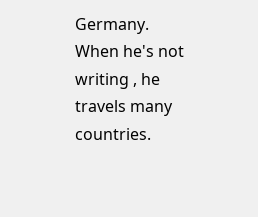Germany. When he's not writing , he travels many countries.